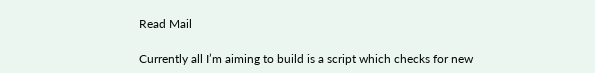Read Mail

Currently all I’m aiming to build is a script which checks for new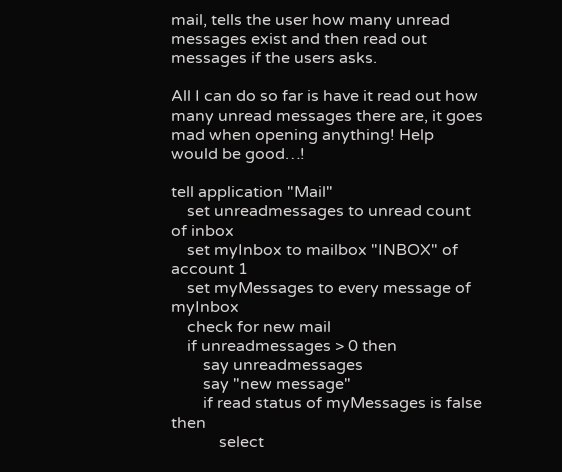mail, tells the user how many unread messages exist and then read out messages if the users asks.

All I can do so far is have it read out how many unread messages there are, it goes mad when opening anything! Help would be good…!

tell application "Mail"
    set unreadmessages to unread count of inbox
    set myInbox to mailbox "INBOX" of account 1
    set myMessages to every message of myInbox
    check for new mail
    if unreadmessages > 0 then
        say unreadmessages
        say "new message"
        if read status of myMessages is false then
            select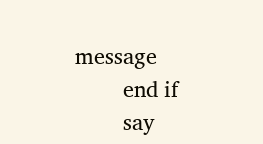message
        end if
        say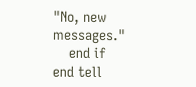"No, new messages."
    end if
end tell